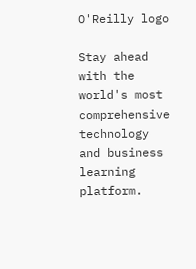O'Reilly logo

Stay ahead with the world's most comprehensive technology and business learning platform.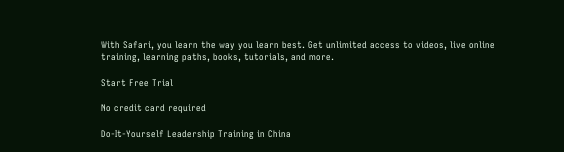With Safari, you learn the way you learn best. Get unlimited access to videos, live online training, learning paths, books, tutorials, and more.

Start Free Trial

No credit card required

Do-It-Yourself Leadership Training in China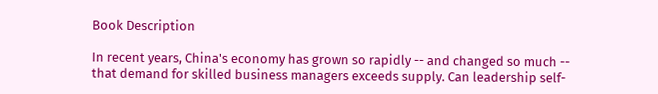Book Description

In recent years, China's economy has grown so rapidly -- and changed so much -- that demand for skilled business managers exceeds supply. Can leadership self-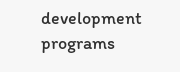development programs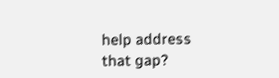help address that gap?